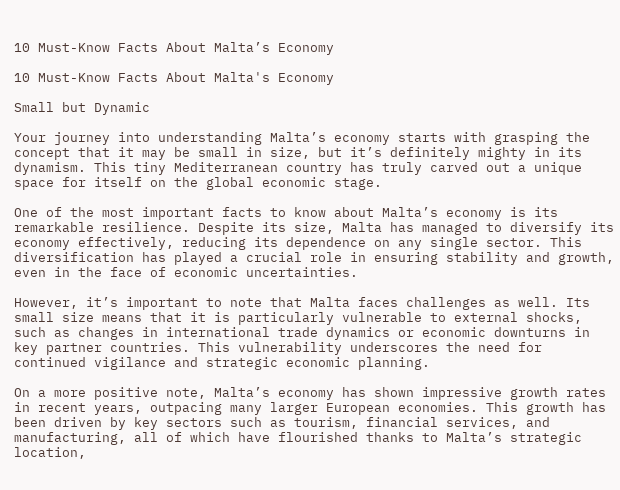10 Must-Know Facts About Malta’s Economy

10 Must-Know Facts About Malta's Economy

Small but Dynamic

Your journey into understanding Malta’s economy starts with grasping the concept that it may be small in size, but it’s definitely mighty in its dynamism. This tiny Mediterranean country has truly carved out a unique space for itself on the global economic stage.

One of the most important facts to know about Malta’s economy is its remarkable resilience. Despite its size, Malta has managed to diversify its economy effectively, reducing its dependence on any single sector. This diversification has played a crucial role in ensuring stability and growth, even in the face of economic uncertainties.

However, it’s important to note that Malta faces challenges as well. Its small size means that it is particularly vulnerable to external shocks, such as changes in international trade dynamics or economic downturns in key partner countries. This vulnerability underscores the need for continued vigilance and strategic economic planning.

On a more positive note, Malta’s economy has shown impressive growth rates in recent years, outpacing many larger European economies. This growth has been driven by key sectors such as tourism, financial services, and manufacturing, all of which have flourished thanks to Malta’s strategic location,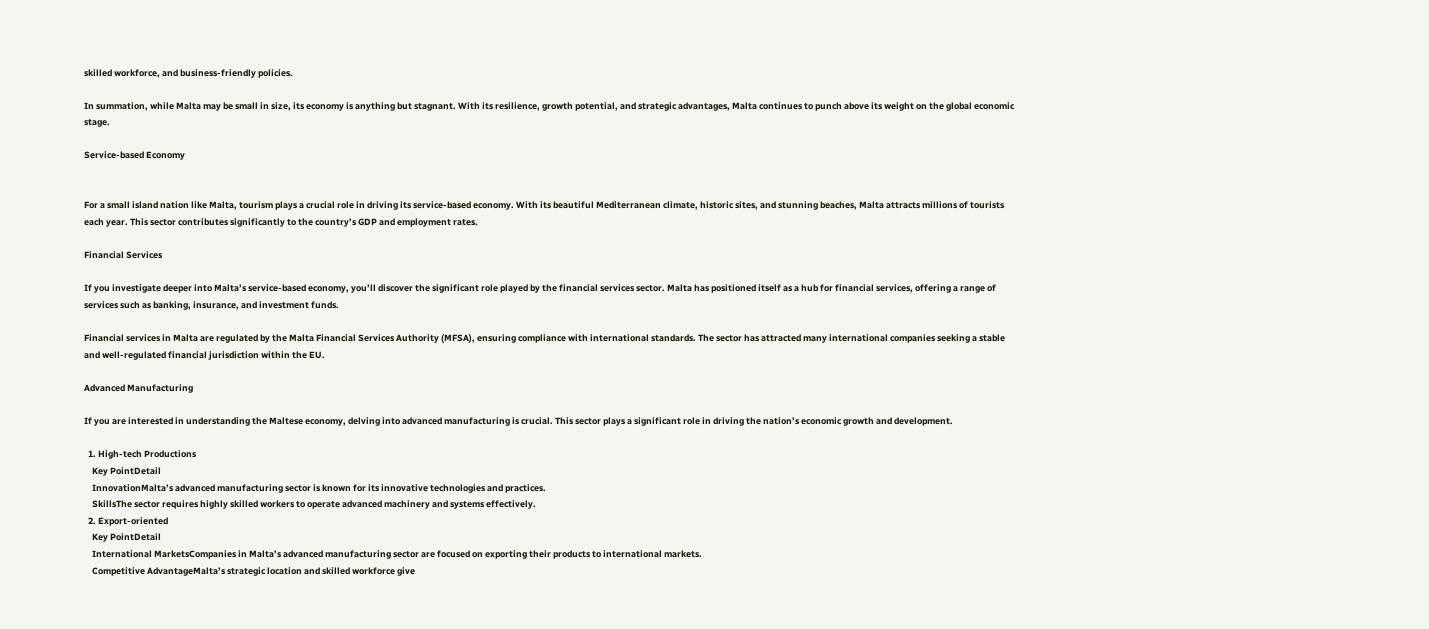skilled workforce, and business-friendly policies.

In summation, while Malta may be small in size, its economy is anything but stagnant. With its resilience, growth potential, and strategic advantages, Malta continues to punch above its weight on the global economic stage.

Service-based Economy


For a small island nation like Malta, tourism plays a crucial role in driving its service-based economy. With its beautiful Mediterranean climate, historic sites, and stunning beaches, Malta attracts millions of tourists each year. This sector contributes significantly to the country’s GDP and employment rates.

Financial Services

If you investigate deeper into Malta’s service-based economy, you’ll discover the significant role played by the financial services sector. Malta has positioned itself as a hub for financial services, offering a range of services such as banking, insurance, and investment funds.

Financial services in Malta are regulated by the Malta Financial Services Authority (MFSA), ensuring compliance with international standards. The sector has attracted many international companies seeking a stable and well-regulated financial jurisdiction within the EU.

Advanced Manufacturing

If you are interested in understanding the Maltese economy, delving into advanced manufacturing is crucial. This sector plays a significant role in driving the nation’s economic growth and development.

  1. High-tech Productions
    Key PointDetail
    InnovationMalta’s advanced manufacturing sector is known for its innovative technologies and practices.
    SkillsThe sector requires highly skilled workers to operate advanced machinery and systems effectively.
  2. Export-oriented
    Key PointDetail
    International MarketsCompanies in Malta’s advanced manufacturing sector are focused on exporting their products to international markets.
    Competitive AdvantageMalta’s strategic location and skilled workforce give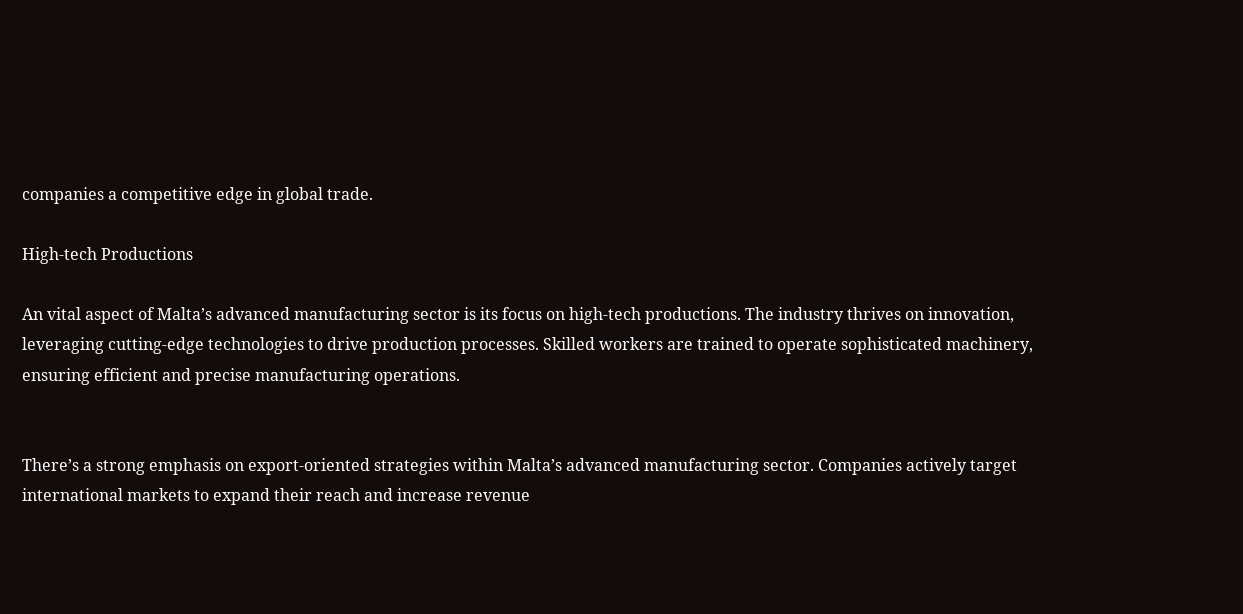companies a competitive edge in global trade.

High-tech Productions

An vital aspect of Malta’s advanced manufacturing sector is its focus on high-tech productions. The industry thrives on innovation, leveraging cutting-edge technologies to drive production processes. Skilled workers are trained to operate sophisticated machinery, ensuring efficient and precise manufacturing operations.


There’s a strong emphasis on export-oriented strategies within Malta’s advanced manufacturing sector. Companies actively target international markets to expand their reach and increase revenue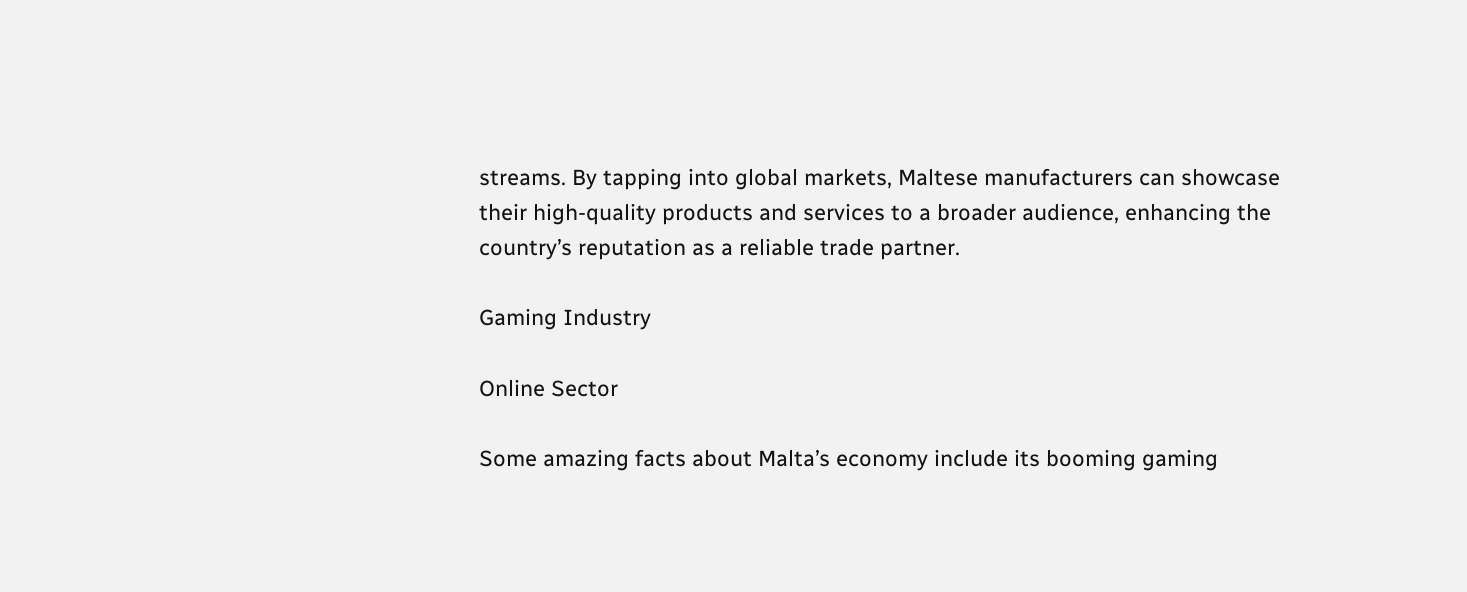streams. By tapping into global markets, Maltese manufacturers can showcase their high-quality products and services to a broader audience, enhancing the country’s reputation as a reliable trade partner.

Gaming Industry

Online Sector

Some amazing facts about Malta’s economy include its booming gaming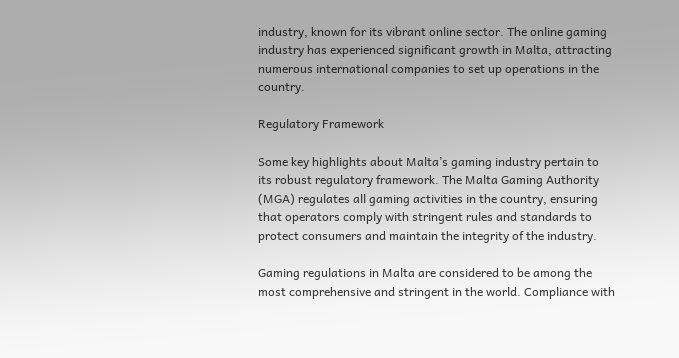industry, known for its vibrant online sector. The online gaming industry has experienced significant growth in Malta, attracting numerous international companies to set up operations in the country.

Regulatory Framework

Some key highlights about Malta’s gaming industry pertain to its robust regulatory framework. The Malta Gaming Authority (MGA) regulates all gaming activities in the country, ensuring that operators comply with stringent rules and standards to protect consumers and maintain the integrity of the industry.

Gaming regulations in Malta are considered to be among the most comprehensive and stringent in the world. Compliance with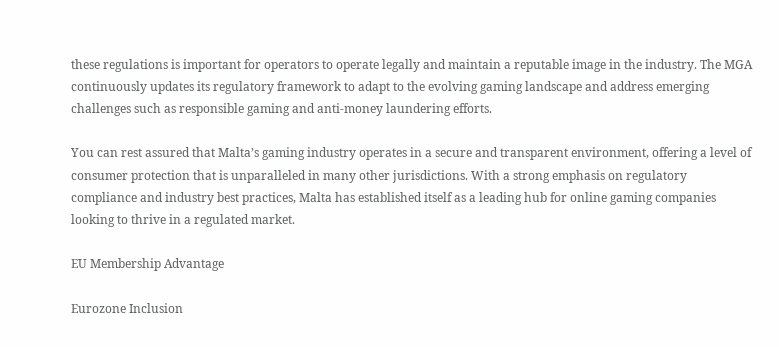these regulations is important for operators to operate legally and maintain a reputable image in the industry. The MGA continuously updates its regulatory framework to adapt to the evolving gaming landscape and address emerging challenges such as responsible gaming and anti-money laundering efforts.

You can rest assured that Malta’s gaming industry operates in a secure and transparent environment, offering a level of consumer protection that is unparalleled in many other jurisdictions. With a strong emphasis on regulatory compliance and industry best practices, Malta has established itself as a leading hub for online gaming companies looking to thrive in a regulated market.

EU Membership Advantage

Eurozone Inclusion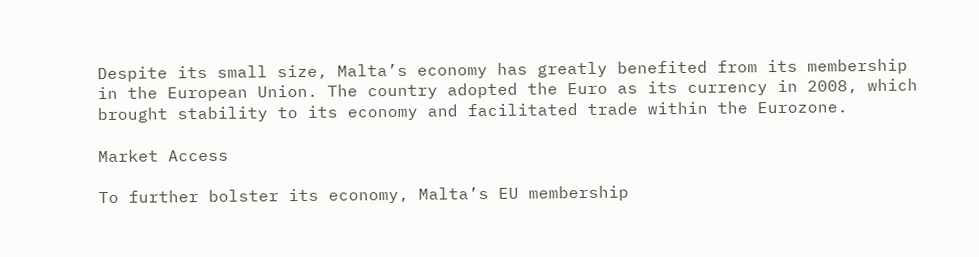Despite its small size, Malta’s economy has greatly benefited from its membership in the European Union. The country adopted the Euro as its currency in 2008, which brought stability to its economy and facilitated trade within the Eurozone.

Market Access

To further bolster its economy, Malta’s EU membership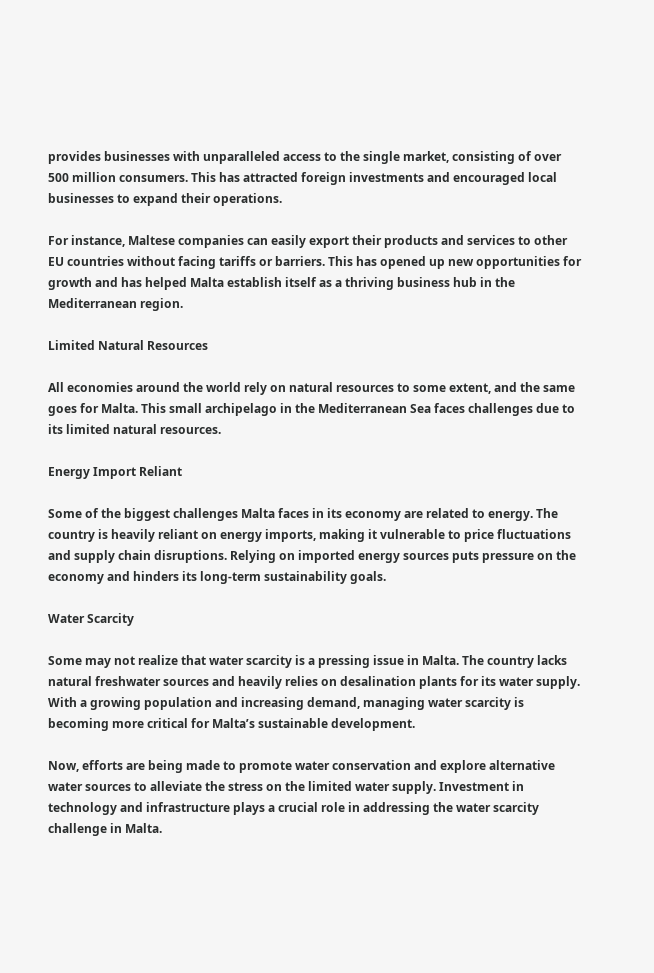provides businesses with unparalleled access to the single market, consisting of over 500 million consumers. This has attracted foreign investments and encouraged local businesses to expand their operations.

For instance, Maltese companies can easily export their products and services to other EU countries without facing tariffs or barriers. This has opened up new opportunities for growth and has helped Malta establish itself as a thriving business hub in the Mediterranean region.

Limited Natural Resources

All economies around the world rely on natural resources to some extent, and the same goes for Malta. This small archipelago in the Mediterranean Sea faces challenges due to its limited natural resources.

Energy Import Reliant

Some of the biggest challenges Malta faces in its economy are related to energy. The country is heavily reliant on energy imports, making it vulnerable to price fluctuations and supply chain disruptions. Relying on imported energy sources puts pressure on the economy and hinders its long-term sustainability goals.

Water Scarcity

Some may not realize that water scarcity is a pressing issue in Malta. The country lacks natural freshwater sources and heavily relies on desalination plants for its water supply. With a growing population and increasing demand, managing water scarcity is becoming more critical for Malta’s sustainable development.

Now, efforts are being made to promote water conservation and explore alternative water sources to alleviate the stress on the limited water supply. Investment in technology and infrastructure plays a crucial role in addressing the water scarcity challenge in Malta.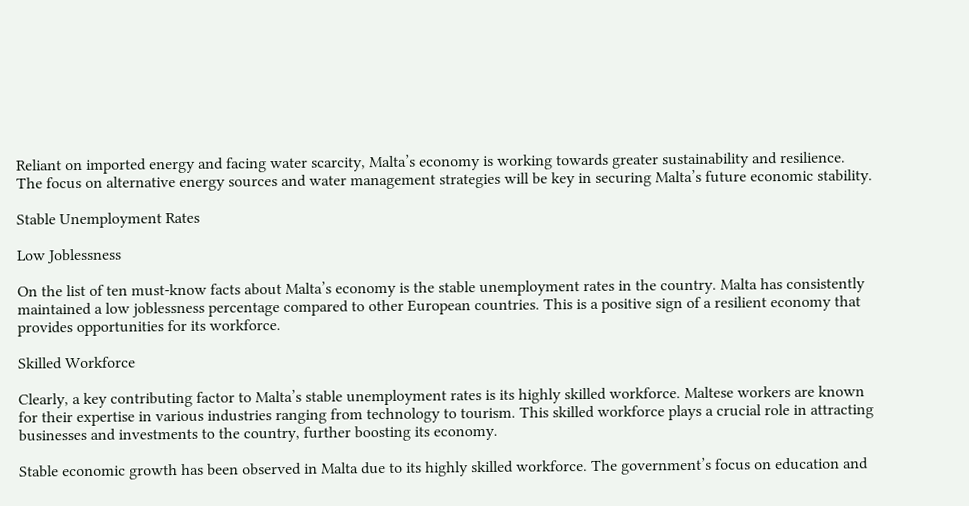Reliant on imported energy and facing water scarcity, Malta’s economy is working towards greater sustainability and resilience. The focus on alternative energy sources and water management strategies will be key in securing Malta’s future economic stability.

Stable Unemployment Rates

Low Joblessness

On the list of ten must-know facts about Malta’s economy is the stable unemployment rates in the country. Malta has consistently maintained a low joblessness percentage compared to other European countries. This is a positive sign of a resilient economy that provides opportunities for its workforce.

Skilled Workforce

Clearly, a key contributing factor to Malta’s stable unemployment rates is its highly skilled workforce. Maltese workers are known for their expertise in various industries ranging from technology to tourism. This skilled workforce plays a crucial role in attracting businesses and investments to the country, further boosting its economy.

Stable economic growth has been observed in Malta due to its highly skilled workforce. The government’s focus on education and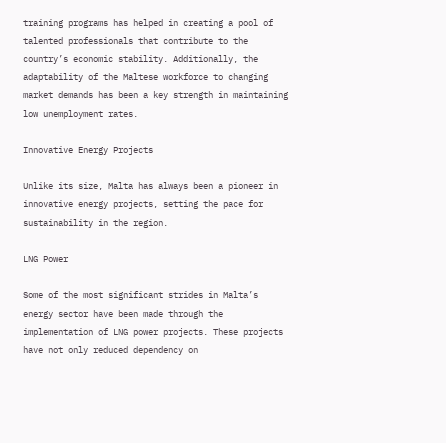training programs has helped in creating a pool of talented professionals that contribute to the country’s economic stability. Additionally, the adaptability of the Maltese workforce to changing market demands has been a key strength in maintaining low unemployment rates.

Innovative Energy Projects

Unlike its size, Malta has always been a pioneer in innovative energy projects, setting the pace for sustainability in the region.

LNG Power

Some of the most significant strides in Malta’s energy sector have been made through the implementation of LNG power projects. These projects have not only reduced dependency on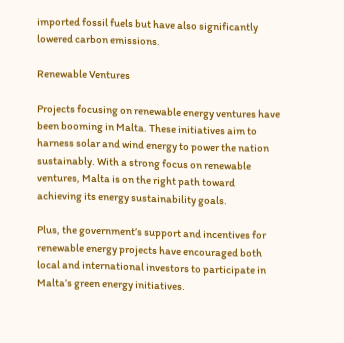imported fossil fuels but have also significantly lowered carbon emissions.

Renewable Ventures

Projects focusing on renewable energy ventures have been booming in Malta. These initiatives aim to harness solar and wind energy to power the nation sustainably. With a strong focus on renewable ventures, Malta is on the right path toward achieving its energy sustainability goals.

Plus, the government’s support and incentives for renewable energy projects have encouraged both local and international investors to participate in Malta’s green energy initiatives.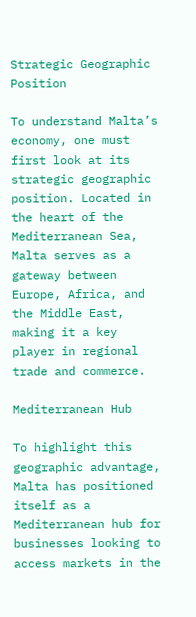Strategic Geographic Position

To understand Malta’s economy, one must first look at its strategic geographic position. Located in the heart of the Mediterranean Sea, Malta serves as a gateway between Europe, Africa, and the Middle East, making it a key player in regional trade and commerce.

Mediterranean Hub

To highlight this geographic advantage, Malta has positioned itself as a Mediterranean hub for businesses looking to access markets in the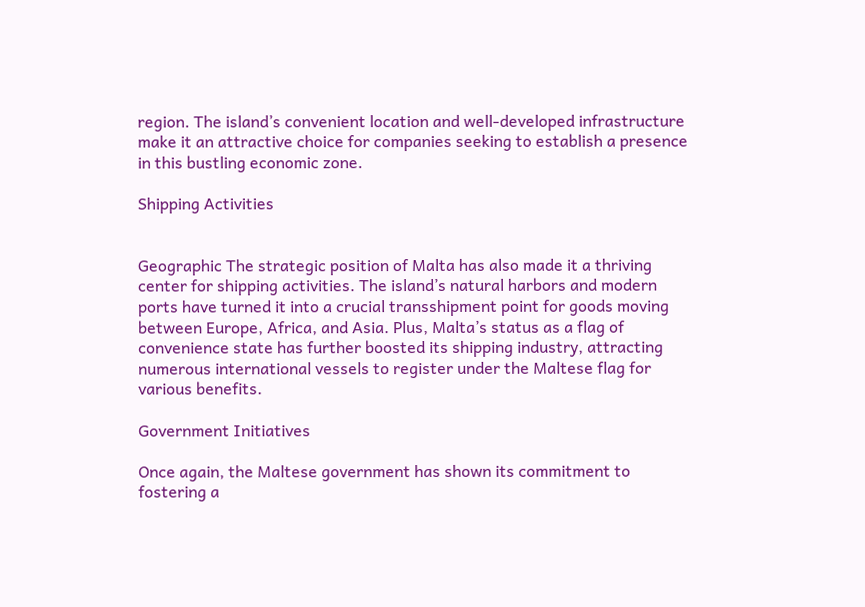region. The island’s convenient location and well-developed infrastructure make it an attractive choice for companies seeking to establish a presence in this bustling economic zone.

Shipping Activities


Geographic The strategic position of Malta has also made it a thriving center for shipping activities. The island’s natural harbors and modern ports have turned it into a crucial transshipment point for goods moving between Europe, Africa, and Asia. Plus, Malta’s status as a flag of convenience state has further boosted its shipping industry, attracting numerous international vessels to register under the Maltese flag for various benefits.

Government Initiatives

Once again, the Maltese government has shown its commitment to fostering a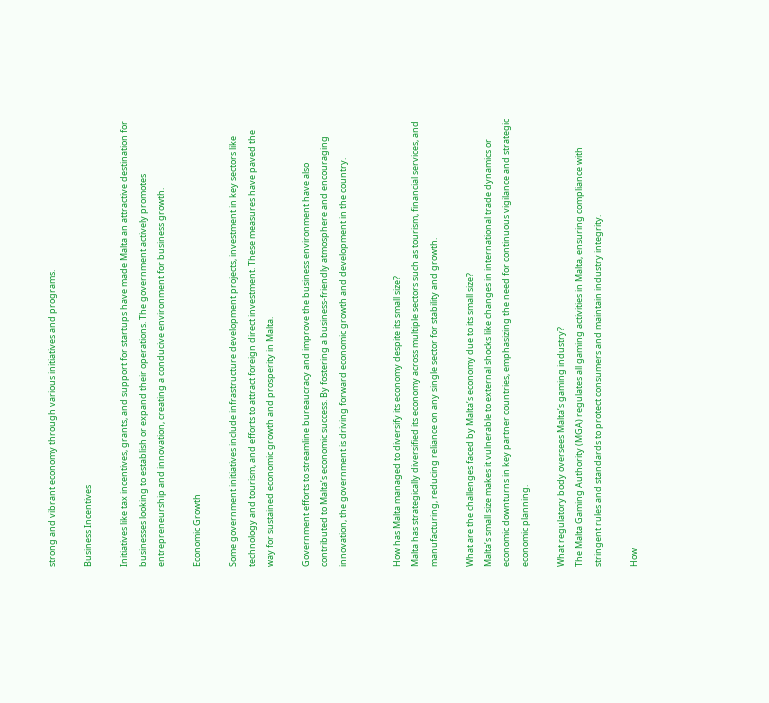strong and vibrant economy through various initiatives and programs.

Business Incentives

Initiatives like tax incentives, grants, and support for startups have made Malta an attractive destination for businesses looking to establish or expand their operations. The government actively promotes entrepreneurship and innovation, creating a conducive environment for business growth.

Economic Growth

Some government initiatives include infrastructure development projects, investment in key sectors like technology and tourism, and efforts to attract foreign direct investment. These measures have paved the way for sustained economic growth and prosperity in Malta.

Government efforts to streamline bureaucracy and improve the business environment have also contributed to Malta’s economic success. By fostering a business-friendly atmosphere and encouraging innovation, the government is driving forward economic growth and development in the country.


How has Malta managed to diversify its economy despite its small size?
Malta has strategically diversified its economy across multiple sectors such as tourism, financial services, and manufacturing, reducing reliance on any single sector for stability and growth.

What are the challenges faced by Malta’s economy due to its small size?
Malta’s small size makes it vulnerable to external shocks like changes in international trade dynamics or economic downturns in key partner countries, emphasizing the need for continuous vigilance and strategic economic planning.

What regulatory body oversees Malta’s gaming industry?
The Malta Gaming Authority (MGA) regulates all gaming activities in Malta, ensuring compliance with stringent rules and standards to protect consumers and maintain industry integrity.

How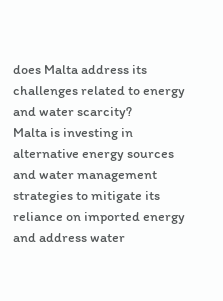does Malta address its challenges related to energy and water scarcity?
Malta is investing in alternative energy sources and water management strategies to mitigate its reliance on imported energy and address water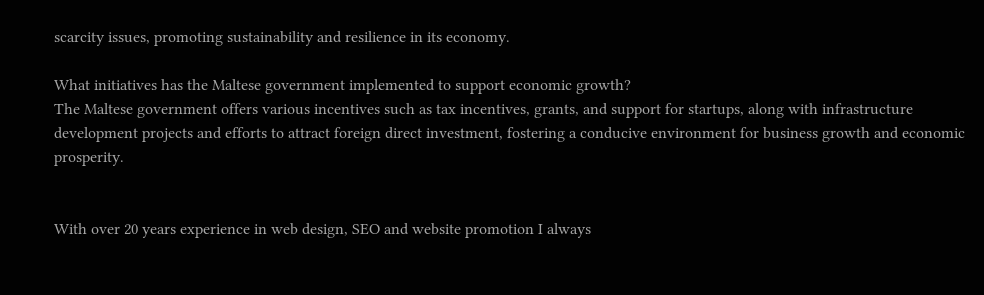scarcity issues, promoting sustainability and resilience in its economy.

What initiatives has the Maltese government implemented to support economic growth?
The Maltese government offers various incentives such as tax incentives, grants, and support for startups, along with infrastructure development projects and efforts to attract foreign direct investment, fostering a conducive environment for business growth and economic prosperity.


With over 20 years experience in web design, SEO and website promotion I always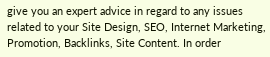give you an expert advice in regard to any issues related to your Site Design, SEO, Internet Marketing, Promotion, Backlinks, Site Content. In order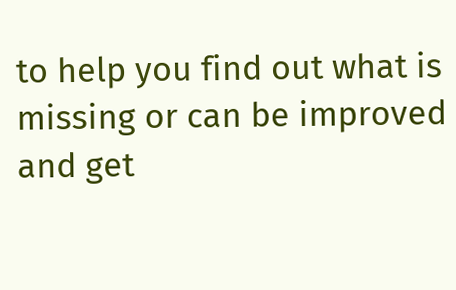to help you find out what is missing or can be improved and get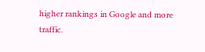higher rankings in Google and more traffic.